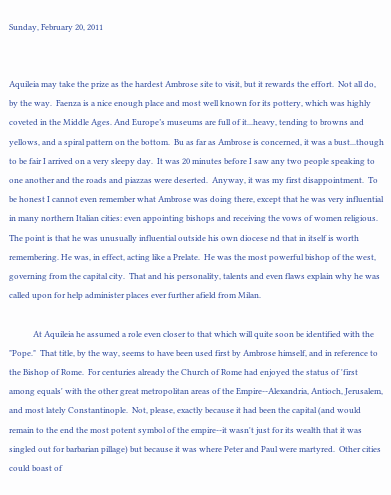Sunday, February 20, 2011


Aquileia may take the prize as the hardest Ambrose site to visit, but it rewards the effort.  Not all do, by the way.  Faenza is a nice enough place and most well known for its pottery, which was highly coveted in the Middle Ages. And Europe’s museums are full of it...heavy, tending to browns and yellows, and a spiral pattern on the bottom.  Bu as far as Ambrose is concerned, it was a bust...though to be fair I arrived on a very sleepy day.  It was 20 minutes before I saw any two people speaking to one another and the roads and piazzas were deserted.  Anyway, it was my first disappointment.  To be honest I cannot even remember what Ambrose was doing there, except that he was very influential in many northern Italian cities: even appointing bishops and receiving the vows of women religious.  The point is that he was unusually influential outside his own diocese nd that in itself is worth remembering. He was, in effect, acting like a Prelate.  He was the most powerful bishop of the west, governing from the capital city.  That and his personality, talents and even flaws explain why he was called upon for help administer places ever further afield from Milan.

            At Aquileia he assumed a role even closer to that which will quite soon be identified with the "Pope."  That title, by the way, seems to have been used first by Ambrose himself, and in reference to the Bishop of Rome.  For centuries already the Church of Rome had enjoyed the status of 'first among equals' with the other great metropolitan areas of the Empire--Alexandria, Antioch, Jerusalem, and most lately Constantinople.  Not, please, exactly because it had been the capital (and would remain to the end the most potent symbol of the empire--it wasn't just for its wealth that it was singled out for barbarian pillage) but because it was where Peter and Paul were martyred.  Other cities could boast of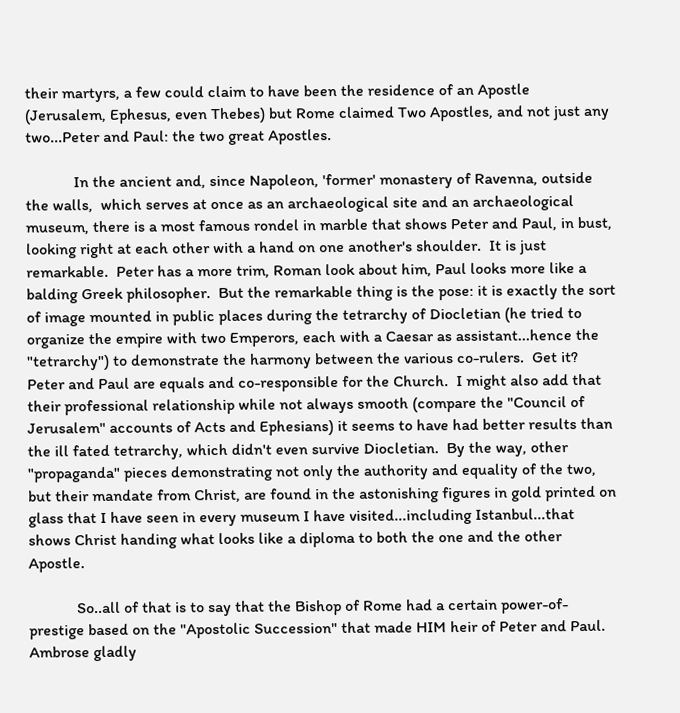their martyrs, a few could claim to have been the residence of an Apostle (Jerusalem, Ephesus, even Thebes) but Rome claimed Two Apostles, and not just any two...Peter and Paul: the two great Apostles.

            In the ancient and, since Napoleon, 'former' monastery of Ravenna, outside the walls,  which serves at once as an archaeological site and an archaeological museum, there is a most famous rondel in marble that shows Peter and Paul, in bust, looking right at each other with a hand on one another's shoulder.  It is just remarkable.  Peter has a more trim, Roman look about him, Paul looks more like a balding Greek philosopher.  But the remarkable thing is the pose: it is exactly the sort of image mounted in public places during the tetrarchy of Diocletian (he tried to organize the empire with two Emperors, each with a Caesar as assistant...hence the "tetrarchy") to demonstrate the harmony between the various co-rulers.  Get it? Peter and Paul are equals and co-responsible for the Church.  I might also add that their professional relationship while not always smooth (compare the "Council of Jerusalem" accounts of Acts and Ephesians) it seems to have had better results than the ill fated tetrarchy, which didn't even survive Diocletian.  By the way, other "propaganda" pieces demonstrating not only the authority and equality of the two, but their mandate from Christ, are found in the astonishing figures in gold printed on glass that I have seen in every museum I have visited...including Istanbul...that shows Christ handing what looks like a diploma to both the one and the other Apostle.

            So..all of that is to say that the Bishop of Rome had a certain power-of-prestige based on the "Apostolic Succession" that made HIM heir of Peter and Paul.  Ambrose gladly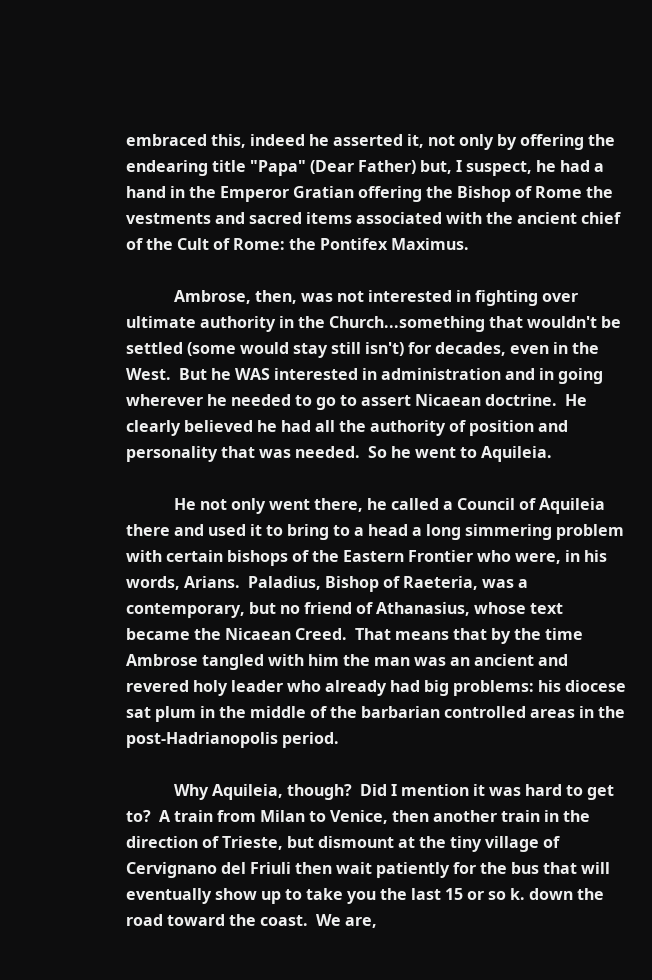embraced this, indeed he asserted it, not only by offering the endearing title "Papa" (Dear Father) but, I suspect, he had a hand in the Emperor Gratian offering the Bishop of Rome the vestments and sacred items associated with the ancient chief of the Cult of Rome: the Pontifex Maximus.

            Ambrose, then, was not interested in fighting over ultimate authority in the Church...something that wouldn't be settled (some would stay still isn't) for decades, even in the West.  But he WAS interested in administration and in going wherever he needed to go to assert Nicaean doctrine.  He clearly believed he had all the authority of position and personality that was needed.  So he went to Aquileia.

            He not only went there, he called a Council of Aquileia there and used it to bring to a head a long simmering problem with certain bishops of the Eastern Frontier who were, in his words, Arians.  Paladius, Bishop of Raeteria, was a contemporary, but no friend of Athanasius, whose text became the Nicaean Creed.  That means that by the time Ambrose tangled with him the man was an ancient and revered holy leader who already had big problems: his diocese sat plum in the middle of the barbarian controlled areas in the post-Hadrianopolis period.

            Why Aquileia, though?  Did I mention it was hard to get to?  A train from Milan to Venice, then another train in the direction of Trieste, but dismount at the tiny village of Cervignano del Friuli then wait patiently for the bus that will eventually show up to take you the last 15 or so k. down the road toward the coast.  We are,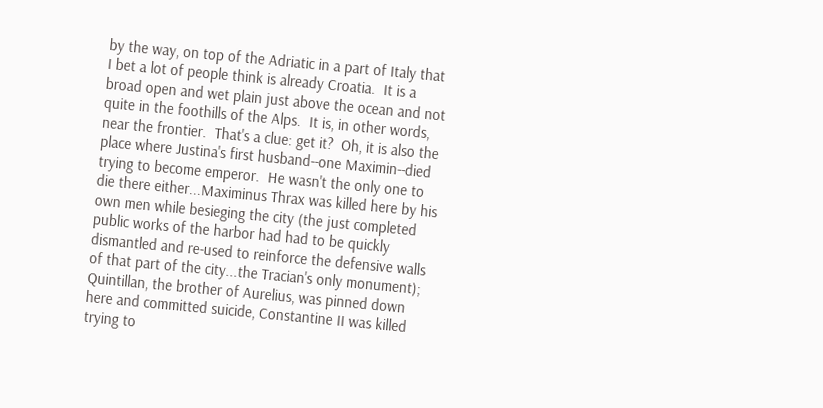by the way, on top of the Adriatic in a part of Italy that I bet a lot of people think is already Croatia.  It is a broad open and wet plain just above the ocean and not quite in the foothills of the Alps.  It is, in other words, near the frontier.  That's a clue: get it?  Oh, it is also the place where Justina's first husband--one Maximin--died trying to become emperor.  He wasn't the only one to die there either...Maximinus Thrax was killed here by his own men while besieging the city (the just completed public works of the harbor had had to be quickly dismantled and re-used to reinforce the defensive walls of that part of the city...the Tracian's only monument); Quintillan, the brother of Aurelius, was pinned down here and committed suicide, Constantine II was killed trying to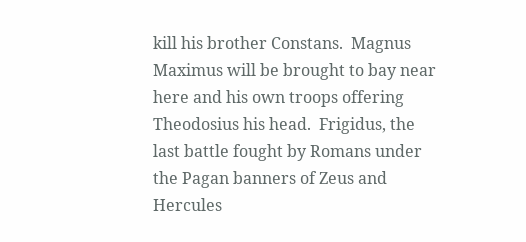kill his brother Constans.  Magnus Maximus will be brought to bay near here and his own troops offering Theodosius his head.  Frigidus, the last battle fought by Romans under the Pagan banners of Zeus and Hercules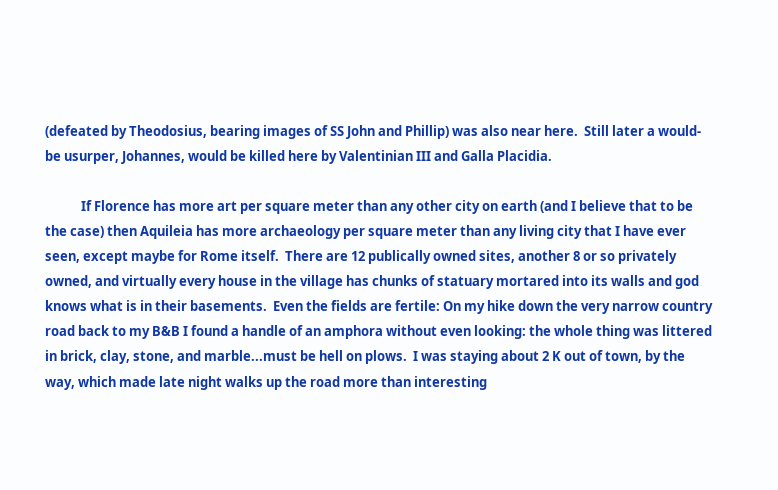(defeated by Theodosius, bearing images of SS John and Phillip) was also near here.  Still later a would-be usurper, Johannes, would be killed here by Valentinian III and Galla Placidia.

            If Florence has more art per square meter than any other city on earth (and I believe that to be the case) then Aquileia has more archaeology per square meter than any living city that I have ever seen, except maybe for Rome itself.  There are 12 publically owned sites, another 8 or so privately owned, and virtually every house in the village has chunks of statuary mortared into its walls and god knows what is in their basements.  Even the fields are fertile: On my hike down the very narrow country road back to my B&B I found a handle of an amphora without even looking: the whole thing was littered in brick, clay, stone, and marble...must be hell on plows.  I was staying about 2 K out of town, by the way, which made late night walks up the road more than interesting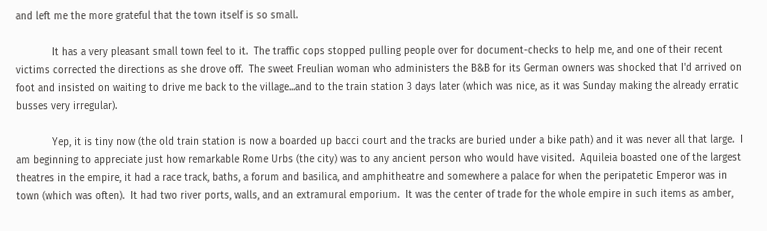and left me the more grateful that the town itself is so small.

            It has a very pleasant small town feel to it.  The traffic cops stopped pulling people over for document-checks to help me, and one of their recent victims corrected the directions as she drove off.  The sweet Freulian woman who administers the B&B for its German owners was shocked that I'd arrived on foot and insisted on waiting to drive me back to the village...and to the train station 3 days later (which was nice, as it was Sunday making the already erratic busses very irregular).

            Yep, it is tiny now (the old train station is now a boarded up bacci court and the tracks are buried under a bike path) and it was never all that large.  I am beginning to appreciate just how remarkable Rome Urbs (the city) was to any ancient person who would have visited.  Aquileia boasted one of the largest theatres in the empire, it had a race track, baths, a forum and basilica, and amphitheatre and somewhere a palace for when the peripatetic Emperor was in town (which was often).  It had two river ports, walls, and an extramural emporium.  It was the center of trade for the whole empire in such items as amber,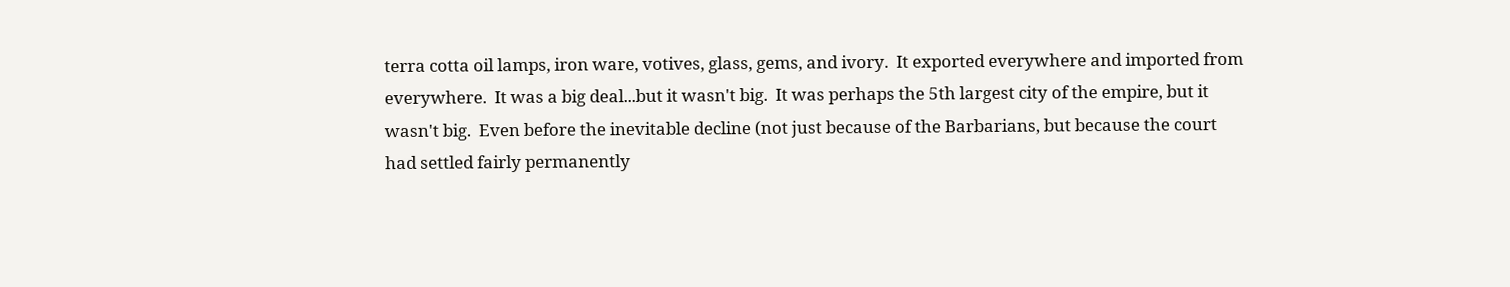terra cotta oil lamps, iron ware, votives, glass, gems, and ivory.  It exported everywhere and imported from everywhere.  It was a big deal...but it wasn't big.  It was perhaps the 5th largest city of the empire, but it wasn't big.  Even before the inevitable decline (not just because of the Barbarians, but because the court had settled fairly permanently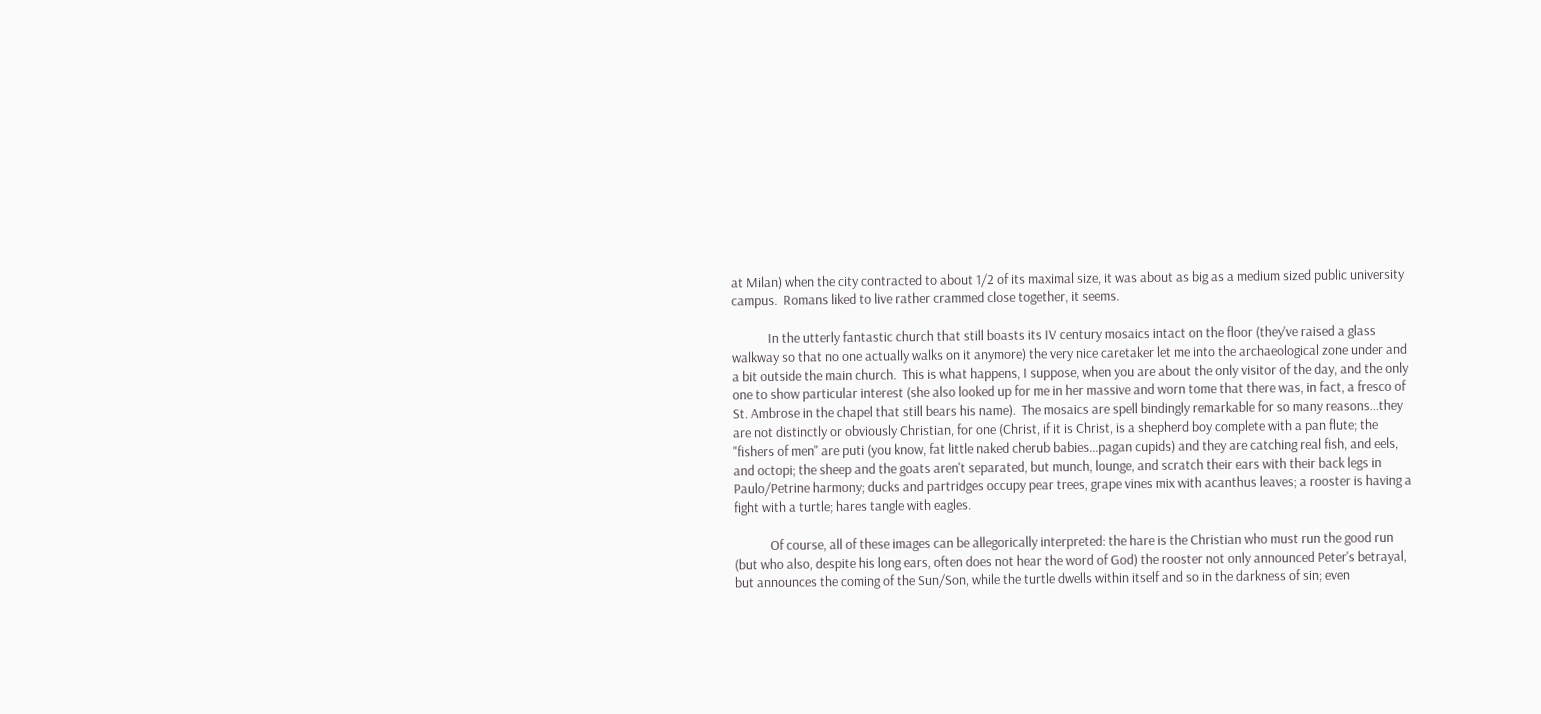at Milan) when the city contracted to about 1/2 of its maximal size, it was about as big as a medium sized public university campus.  Romans liked to live rather crammed close together, it seems.

            In the utterly fantastic church that still boasts its IV century mosaics intact on the floor (they've raised a glass walkway so that no one actually walks on it anymore) the very nice caretaker let me into the archaeological zone under and a bit outside the main church.  This is what happens, I suppose, when you are about the only visitor of the day, and the only one to show particular interest (she also looked up for me in her massive and worn tome that there was, in fact, a fresco of St. Ambrose in the chapel that still bears his name).  The mosaics are spell bindingly remarkable for so many reasons...they are not distinctly or obviously Christian, for one (Christ, if it is Christ, is a shepherd boy complete with a pan flute; the "fishers of men" are puti (you know, fat little naked cherub babies...pagan cupids) and they are catching real fish, and eels, and octopi; the sheep and the goats aren't separated, but munch, lounge, and scratch their ears with their back legs in Paulo/Petrine harmony; ducks and partridges occupy pear trees, grape vines mix with acanthus leaves; a rooster is having a fight with a turtle; hares tangle with eagles.

            Of course, all of these images can be allegorically interpreted: the hare is the Christian who must run the good run (but who also, despite his long ears, often does not hear the word of God) the rooster not only announced Peter's betrayal, but announces the coming of the Sun/Son, while the turtle dwells within itself and so in the darkness of sin; even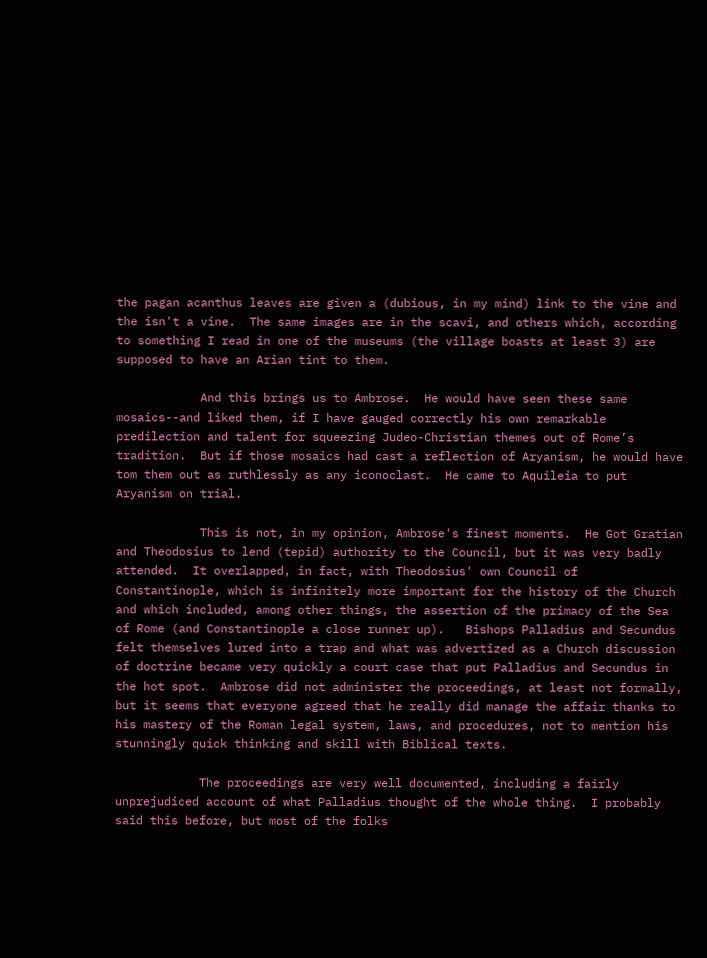the pagan acanthus leaves are given a (dubious, in my mind) link to the vine and the isn't a vine.  The same images are in the scavi, and others which, according to something I read in one of the museums (the village boasts at least 3) are supposed to have an Arian tint to them.

            And this brings us to Ambrose.  He would have seen these same mosaics--and liked them, if I have gauged correctly his own remarkable predilection and talent for squeezing Judeo-Christian themes out of Rome’s tradition.  But if those mosaics had cast a reflection of Aryanism, he would have tom them out as ruthlessly as any iconoclast.  He came to Aquileia to put Aryanism on trial.

            This is not, in my opinion, Ambrose's finest moments.  He Got Gratian and Theodosius to lend (tepid) authority to the Council, but it was very badly attended.  It overlapped, in fact, with Theodosius' own Council of Constantinople, which is infinitely more important for the history of the Church and which included, among other things, the assertion of the primacy of the Sea of Rome (and Constantinople a close runner up).   Bishops Palladius and Secundus felt themselves lured into a trap and what was advertized as a Church discussion of doctrine became very quickly a court case that put Palladius and Secundus in the hot spot.  Ambrose did not administer the proceedings, at least not formally, but it seems that everyone agreed that he really did manage the affair thanks to his mastery of the Roman legal system, laws, and procedures, not to mention his stunningly quick thinking and skill with Biblical texts.

            The proceedings are very well documented, including a fairly unprejudiced account of what Palladius thought of the whole thing.  I probably said this before, but most of the folks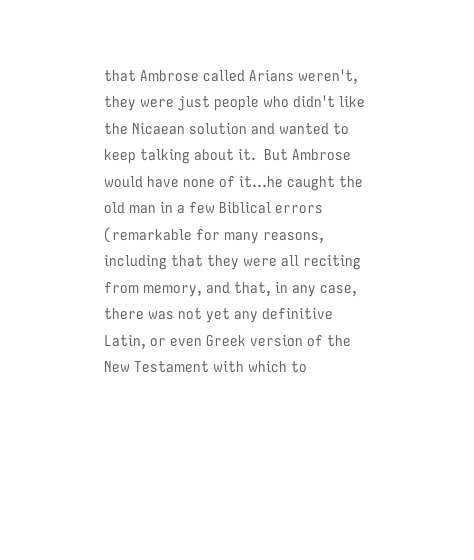that Ambrose called Arians weren't, they were just people who didn't like the Nicaean solution and wanted to keep talking about it.  But Ambrose would have none of it...he caught the old man in a few Biblical errors (remarkable for many reasons, including that they were all reciting from memory, and that, in any case, there was not yet any definitive Latin, or even Greek version of the New Testament with which to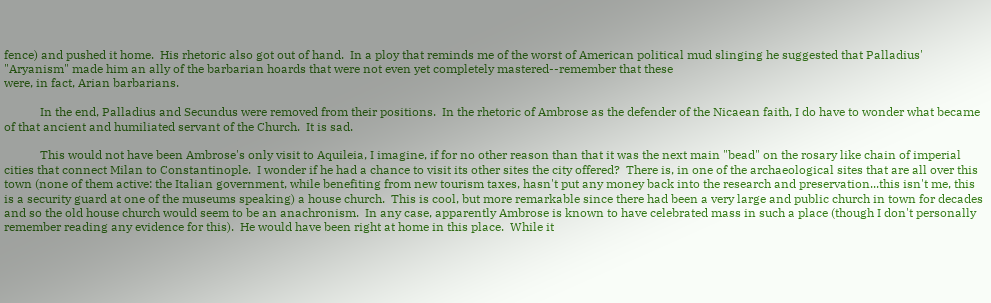fence) and pushed it home.  His rhetoric also got out of hand.  In a ploy that reminds me of the worst of American political mud slinging he suggested that Palladius' "Aryanism" made him an ally of the barbarian hoards that were not even yet completely mastered--remember that these
were, in fact, Arian barbarians.

            In the end, Palladius and Secundus were removed from their positions.  In the rhetoric of Ambrose as the defender of the Nicaean faith, I do have to wonder what became of that ancient and humiliated servant of the Church.  It is sad.

            This would not have been Ambrose's only visit to Aquileia, I imagine, if for no other reason than that it was the next main "bead" on the rosary like chain of imperial cities that connect Milan to Constantinople.  I wonder if he had a chance to visit its other sites the city offered?  There is, in one of the archaeological sites that are all over this town (none of them active: the Italian government, while benefiting from new tourism taxes, hasn't put any money back into the research and preservation...this isn't me, this is a security guard at one of the museums speaking) a house church.  This is cool, but more remarkable since there had been a very large and public church in town for decades and so the old house church would seem to be an anachronism.  In any case, apparently Ambrose is known to have celebrated mass in such a place (though I don't personally remember reading any evidence for this).  He would have been right at home in this place.  While it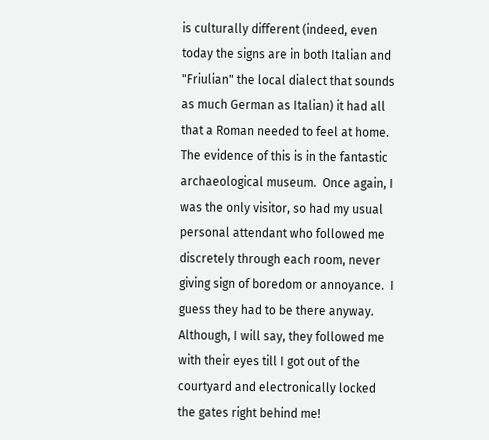is culturally different (indeed, even today the signs are in both Italian and "Friulian" the local dialect that sounds as much German as Italian) it had all that a Roman needed to feel at home.  The evidence of this is in the fantastic archaeological museum.  Once again, I was the only visitor, so had my usual personal attendant who followed me discretely through each room, never giving sign of boredom or annoyance.  I guess they had to be there anyway.  Although, I will say, they followed me with their eyes till I got out of the courtyard and electronically locked the gates right behind me!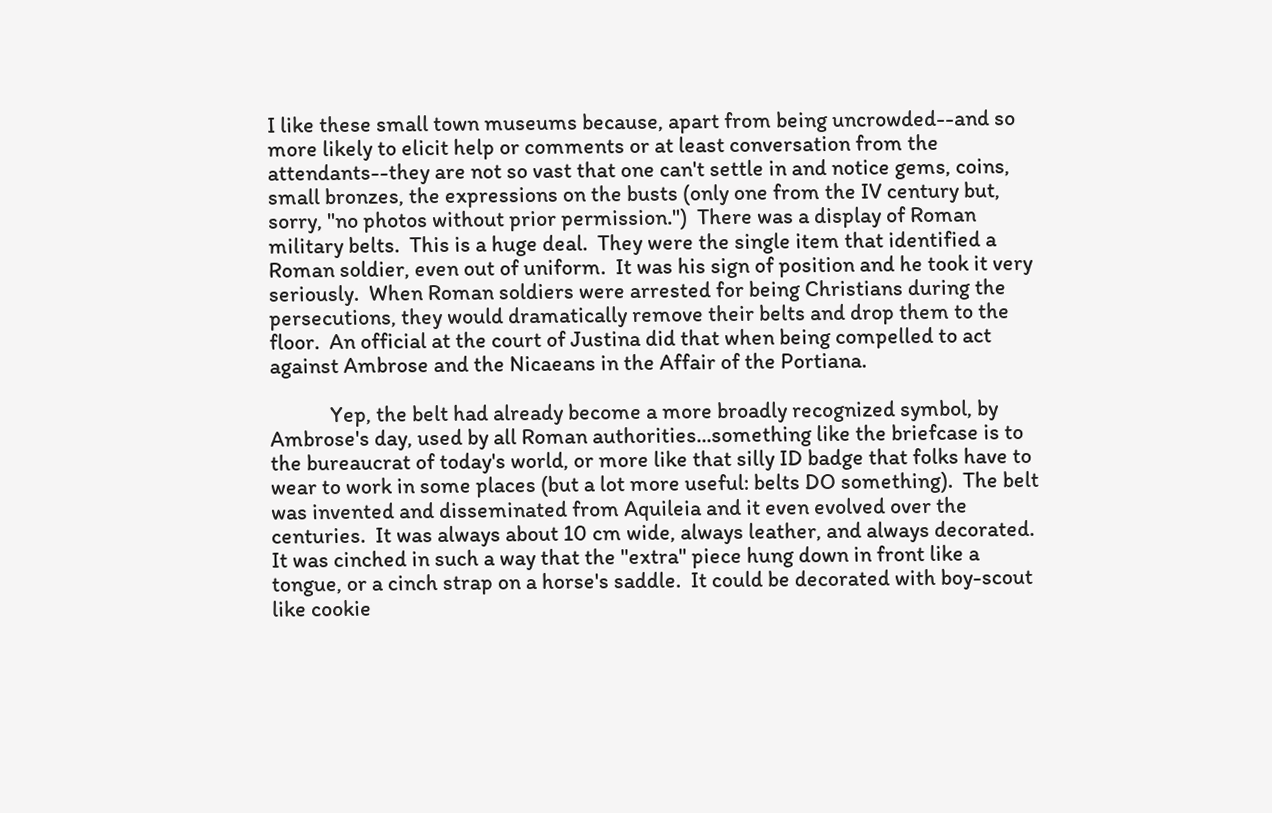I like these small town museums because, apart from being uncrowded--and so more likely to elicit help or comments or at least conversation from the attendants--they are not so vast that one can't settle in and notice gems, coins, small bronzes, the expressions on the busts (only one from the IV century but, sorry, "no photos without prior permission.")  There was a display of Roman military belts.  This is a huge deal.  They were the single item that identified a Roman soldier, even out of uniform.  It was his sign of position and he took it very seriously.  When Roman soldiers were arrested for being Christians during the persecutions, they would dramatically remove their belts and drop them to the floor.  An official at the court of Justina did that when being compelled to act
against Ambrose and the Nicaeans in the Affair of the Portiana.

            Yep, the belt had already become a more broadly recognized symbol, by Ambrose's day, used by all Roman authorities...something like the briefcase is to the bureaucrat of today's world, or more like that silly ID badge that folks have to wear to work in some places (but a lot more useful: belts DO something).  The belt was invented and disseminated from Aquileia and it even evolved over the centuries.  It was always about 10 cm wide, always leather, and always decorated.  It was cinched in such a way that the "extra" piece hung down in front like a tongue, or a cinch strap on a horse's saddle.  It could be decorated with boy-scout like cookie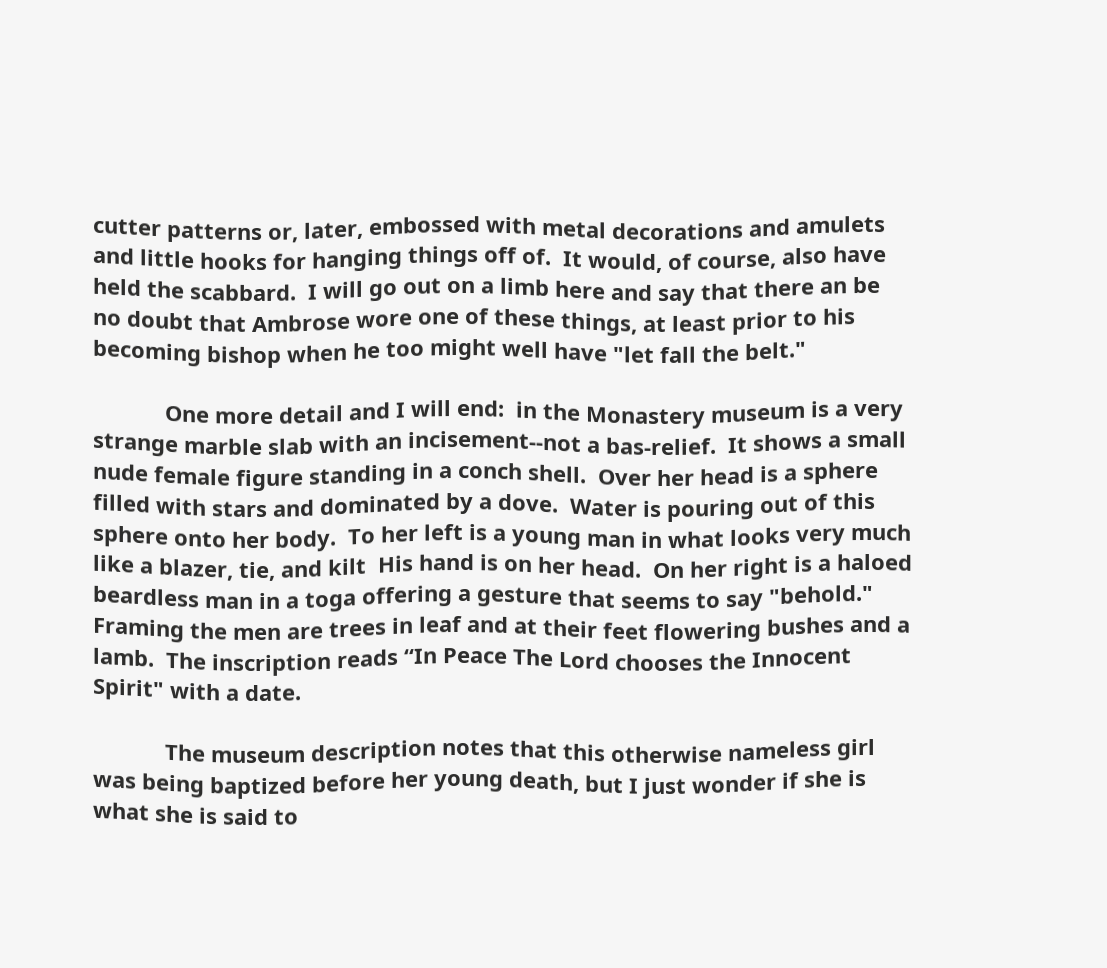cutter patterns or, later, embossed with metal decorations and amulets and little hooks for hanging things off of.  It would, of course, also have held the scabbard.  I will go out on a limb here and say that there an be no doubt that Ambrose wore one of these things, at least prior to his becoming bishop when he too might well have "let fall the belt."

            One more detail and I will end:  in the Monastery museum is a very strange marble slab with an incisement--not a bas-relief.  It shows a small nude female figure standing in a conch shell.  Over her head is a sphere filled with stars and dominated by a dove.  Water is pouring out of this sphere onto her body.  To her left is a young man in what looks very much like a blazer, tie, and kilt  His hand is on her head.  On her right is a haloed beardless man in a toga offering a gesture that seems to say "behold."  Framing the men are trees in leaf and at their feet flowering bushes and a lamb.  The inscription reads “In Peace The Lord chooses the Innocent Spirit" with a date.

            The museum description notes that this otherwise nameless girl was being baptized before her young death, but I just wonder if she is what she is said to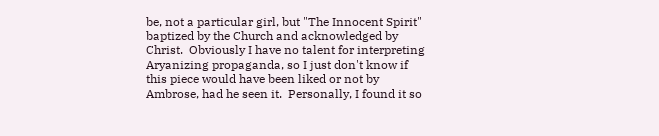be, not a particular girl, but "The Innocent Spirit" baptized by the Church and acknowledged by Christ.  Obviously I have no talent for interpreting Aryanizing propaganda, so I just don't know if this piece would have been liked or not by Ambrose, had he seen it.  Personally, I found it so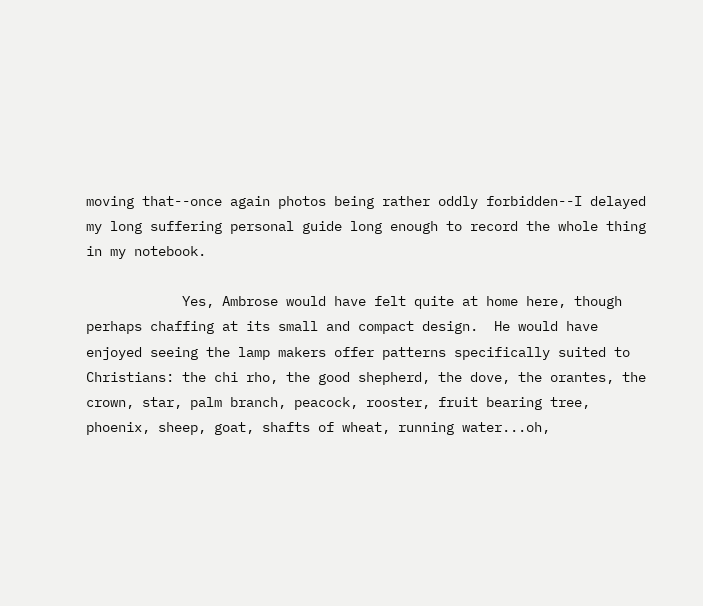moving that--once again photos being rather oddly forbidden--I delayed my long suffering personal guide long enough to record the whole thing in my notebook.

            Yes, Ambrose would have felt quite at home here, though perhaps chaffing at its small and compact design.  He would have enjoyed seeing the lamp makers offer patterns specifically suited to Christians: the chi rho, the good shepherd, the dove, the orantes, the crown, star, palm branch, peacock, rooster, fruit bearing tree, phoenix, sheep, goat, shafts of wheat, running water...oh,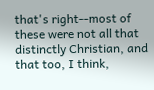that's right--most of these were not all that distinctly Christian, and that too, I think,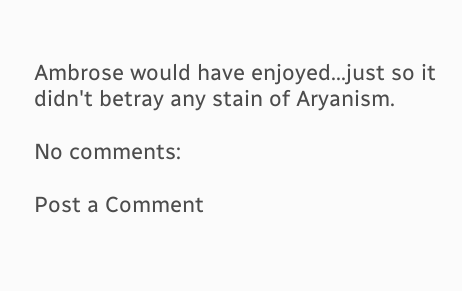Ambrose would have enjoyed...just so it didn't betray any stain of Aryanism.

No comments:

Post a Comment